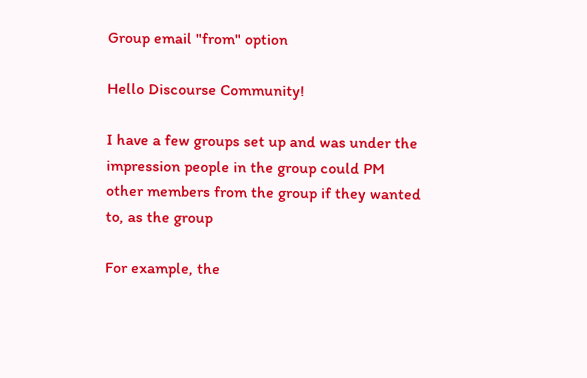Group email "from" option

Hello Discourse Community!

I have a few groups set up and was under the impression people in the group could PM other members from the group if they wanted to, as the group

For example, the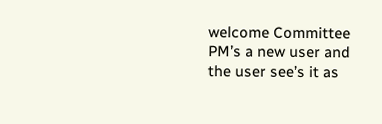welcome Committee PM’s a new user and the user see’s it as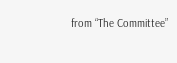from “The Committee”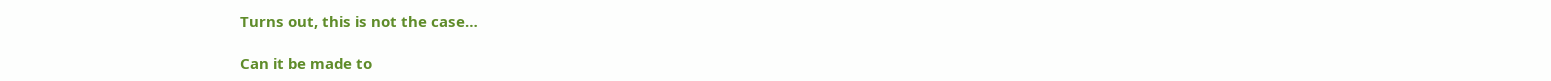Turns out, this is not the case…

Can it be made to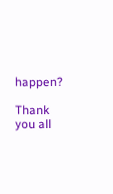happen?

Thank you all